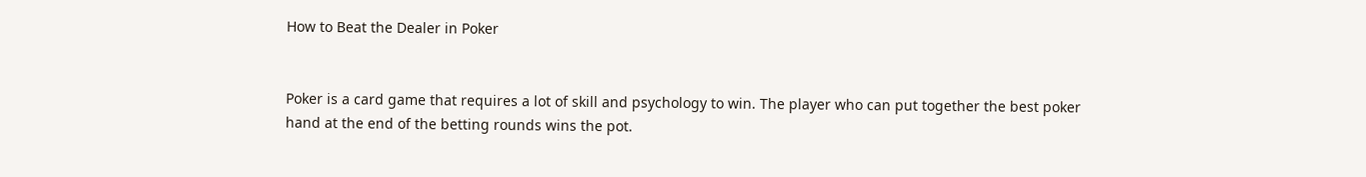How to Beat the Dealer in Poker


Poker is a card game that requires a lot of skill and psychology to win. The player who can put together the best poker hand at the end of the betting rounds wins the pot.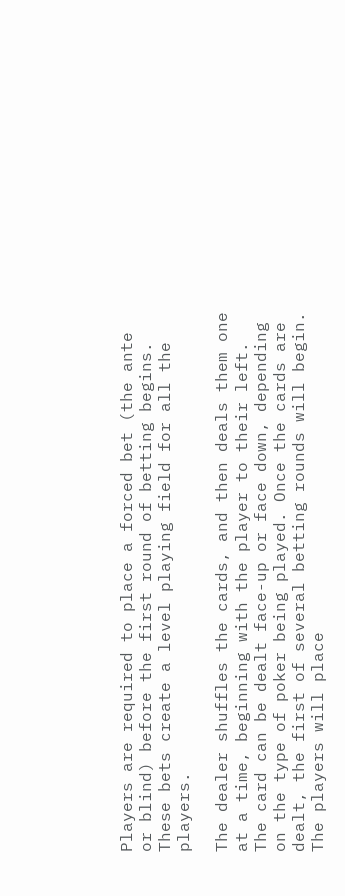Players are required to place a forced bet (the ante or blind) before the first round of betting begins. These bets create a level playing field for all the players.

The dealer shuffles the cards, and then deals them one at a time, beginning with the player to their left. The card can be dealt face-up or face down, depending on the type of poker being played. Once the cards are dealt, the first of several betting rounds will begin. The players will place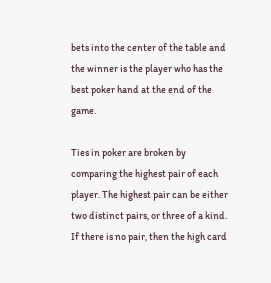bets into the center of the table and the winner is the player who has the best poker hand at the end of the game.

Ties in poker are broken by comparing the highest pair of each player. The highest pair can be either two distinct pairs, or three of a kind. If there is no pair, then the high card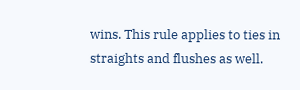wins. This rule applies to ties in straights and flushes as well.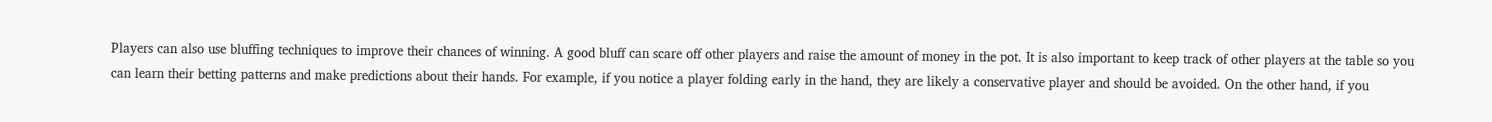Players can also use bluffing techniques to improve their chances of winning. A good bluff can scare off other players and raise the amount of money in the pot. It is also important to keep track of other players at the table so you can learn their betting patterns and make predictions about their hands. For example, if you notice a player folding early in the hand, they are likely a conservative player and should be avoided. On the other hand, if you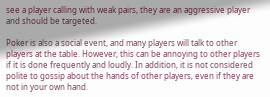see a player calling with weak pairs, they are an aggressive player and should be targeted.

Poker is also a social event, and many players will talk to other players at the table. However, this can be annoying to other players if it is done frequently and loudly. In addition, it is not considered polite to gossip about the hands of other players, even if they are not in your own hand.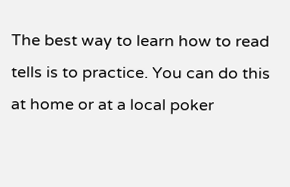The best way to learn how to read tells is to practice. You can do this at home or at a local poker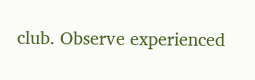club. Observe experienced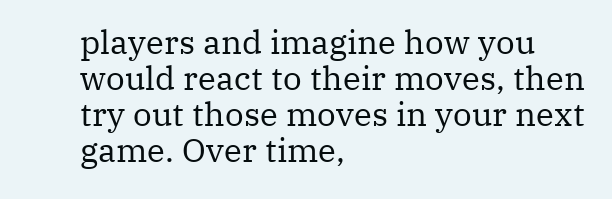players and imagine how you would react to their moves, then try out those moves in your next game. Over time,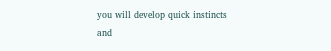you will develop quick instincts and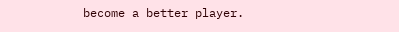become a better player.